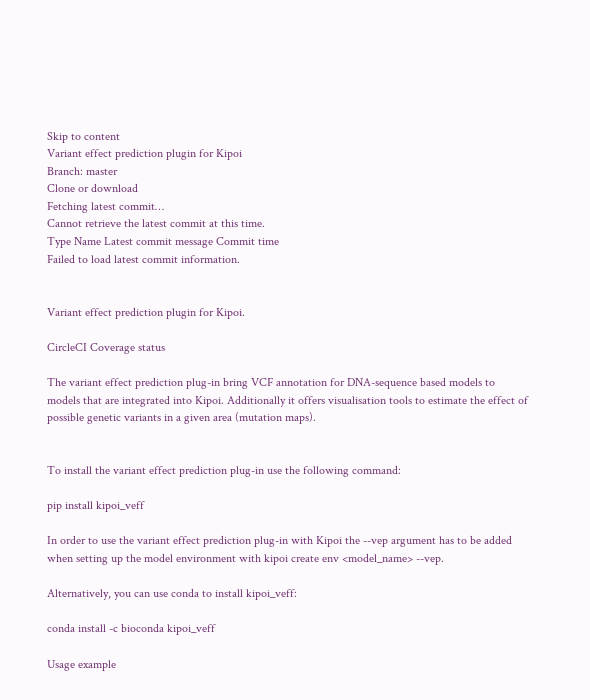Skip to content
Variant effect prediction plugin for Kipoi
Branch: master
Clone or download
Fetching latest commit…
Cannot retrieve the latest commit at this time.
Type Name Latest commit message Commit time
Failed to load latest commit information.


Variant effect prediction plugin for Kipoi.

CircleCI Coverage status

The variant effect prediction plug-in bring VCF annotation for DNA-sequence based models to models that are integrated into Kipoi. Additionally it offers visualisation tools to estimate the effect of possible genetic variants in a given area (mutation maps).


To install the variant effect prediction plug-in use the following command:

pip install kipoi_veff

In order to use the variant effect prediction plug-in with Kipoi the --vep argument has to be added when setting up the model environment with kipoi create env <model_name> --vep.

Alternatively, you can use conda to install kipoi_veff:

conda install -c bioconda kipoi_veff

Usage example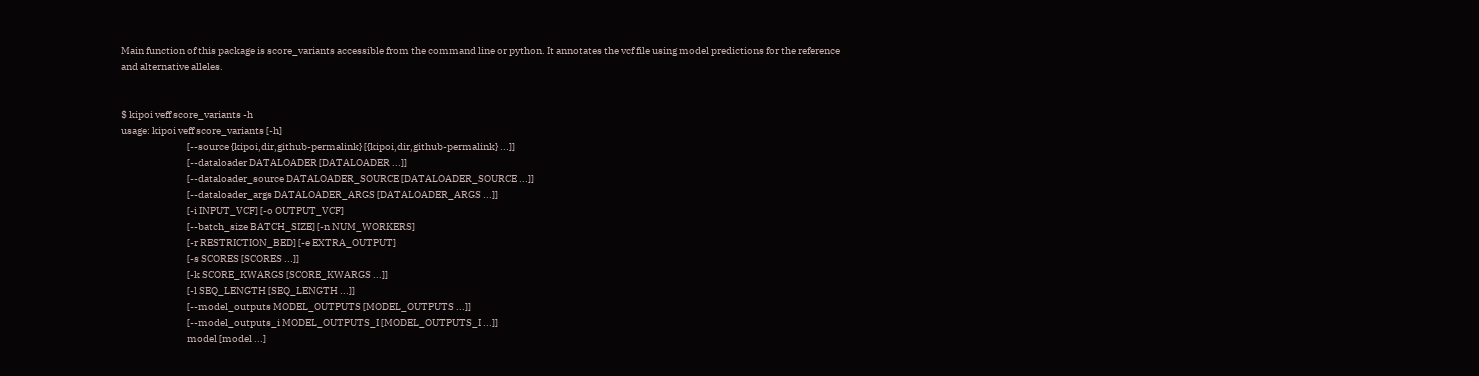Main function of this package is score_variants accessible from the command line or python. It annotates the vcf file using model predictions for the reference and alternative alleles.


$ kipoi veff score_variants -h
usage: kipoi veff score_variants [-h]
                                 [--source {kipoi,dir,github-permalink} [{kipoi,dir,github-permalink} ...]]
                                 [--dataloader DATALOADER [DATALOADER ...]]
                                 [--dataloader_source DATALOADER_SOURCE [DATALOADER_SOURCE ...]]
                                 [--dataloader_args DATALOADER_ARGS [DATALOADER_ARGS ...]]
                                 [-i INPUT_VCF] [-o OUTPUT_VCF]
                                 [--batch_size BATCH_SIZE] [-n NUM_WORKERS]
                                 [-r RESTRICTION_BED] [-e EXTRA_OUTPUT]
                                 [-s SCORES [SCORES ...]]
                                 [-k SCORE_KWARGS [SCORE_KWARGS ...]]
                                 [-l SEQ_LENGTH [SEQ_LENGTH ...]]
                                 [--model_outputs MODEL_OUTPUTS [MODEL_OUTPUTS ...]]
                                 [--model_outputs_i MODEL_OUTPUTS_I [MODEL_OUTPUTS_I ...]]
                                 model [model ...]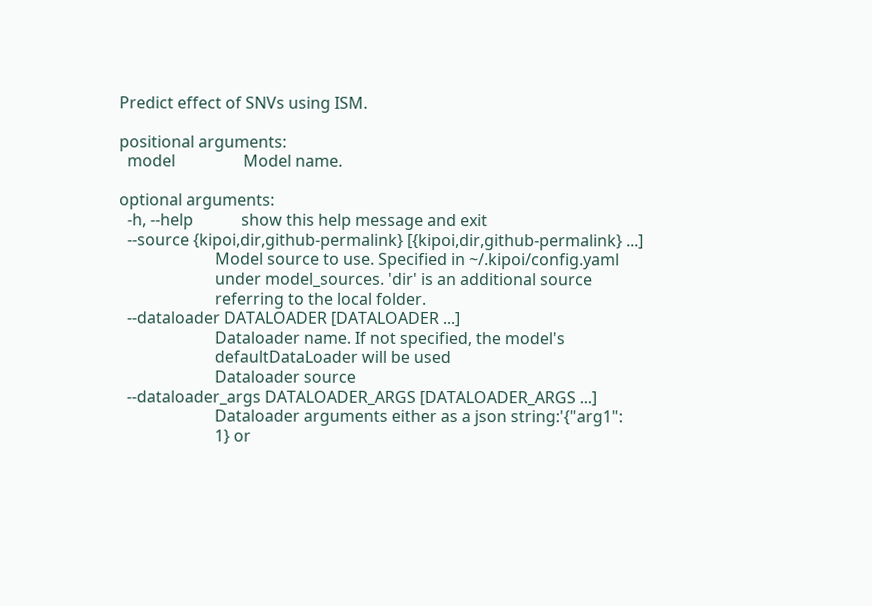Predict effect of SNVs using ISM.

positional arguments:
  model                 Model name.

optional arguments:
  -h, --help            show this help message and exit
  --source {kipoi,dir,github-permalink} [{kipoi,dir,github-permalink} ...]
                        Model source to use. Specified in ~/.kipoi/config.yaml
                        under model_sources. 'dir' is an additional source
                        referring to the local folder.
  --dataloader DATALOADER [DATALOADER ...]
                        Dataloader name. If not specified, the model's
                        defaultDataLoader will be used
                        Dataloader source
  --dataloader_args DATALOADER_ARGS [DATALOADER_ARGS ...]
                        Dataloader arguments either as a json string:'{"arg1":
                        1} or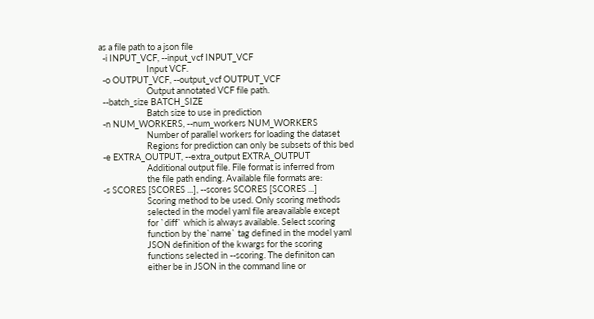as a file path to a json file
  -i INPUT_VCF, --input_vcf INPUT_VCF
                        Input VCF.
  -o OUTPUT_VCF, --output_vcf OUTPUT_VCF
                        Output annotated VCF file path.
  --batch_size BATCH_SIZE
                        Batch size to use in prediction
  -n NUM_WORKERS, --num_workers NUM_WORKERS
                        Number of parallel workers for loading the dataset
                        Regions for prediction can only be subsets of this bed
  -e EXTRA_OUTPUT, --extra_output EXTRA_OUTPUT
                        Additional output file. File format is inferred from
                        the file path ending. Available file formats are:
  -s SCORES [SCORES ...], --scores SCORES [SCORES ...]
                        Scoring method to be used. Only scoring methods
                        selected in the model yaml file areavailable except
                        for `diff` which is always available. Select scoring
                        function by the`name` tag defined in the model yaml
                        JSON definition of the kwargs for the scoring
                        functions selected in --scoring. The definiton can
                        either be in JSON in the command line or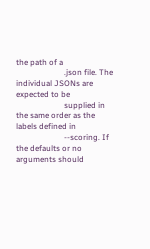the path of a
                        .json file. The individual JSONs are expected to be
                        supplied in the same order as the labels defined in
                        --scoring. If the defaults or no arguments should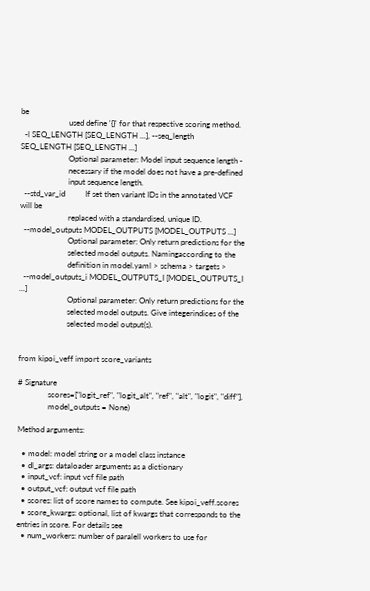be
                        used define '{}' for that respective scoring method.
  -l SEQ_LENGTH [SEQ_LENGTH ...], --seq_length SEQ_LENGTH [SEQ_LENGTH ...]
                        Optional parameter: Model input sequence length -
                        necessary if the model does not have a pre-defined
                        input sequence length.
  --std_var_id          If set then variant IDs in the annotated VCF will be
                        replaced with a standardised, unique ID.
  --model_outputs MODEL_OUTPUTS [MODEL_OUTPUTS ...]
                        Optional parameter: Only return predictions for the
                        selected model outputs. Namingaccording to the
                        definition in model.yaml > schema > targets >
  --model_outputs_i MODEL_OUTPUTS_I [MODEL_OUTPUTS_I ...]
                        Optional parameter: Only return predictions for the
                        selected model outputs. Give integerindices of the
                        selected model output(s).


from kipoi_veff import score_variants

# Signature
               scores=["logit_ref", "logit_alt", "ref", "alt", "logit", "diff"],
               model_outputs = None)

Method arguments:

  • model: model string or a model class instance
  • dl_args: dataloader arguments as a dictionary
  • input_vcf: input vcf file path
  • output_vcf: output vcf file path
  • scores: list of score names to compute. See kipoi_veff.scores
  • score_kwargs: optional, list of kwargs that corresponds to the entries in score. For details see
  • num_workers: number of paralell workers to use for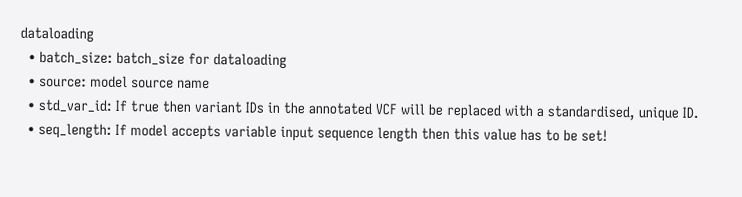dataloading
  • batch_size: batch_size for dataloading
  • source: model source name
  • std_var_id: If true then variant IDs in the annotated VCF will be replaced with a standardised, unique ID.
  • seq_length: If model accepts variable input sequence length then this value has to be set!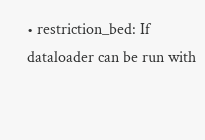• restriction_bed: If dataloader can be run with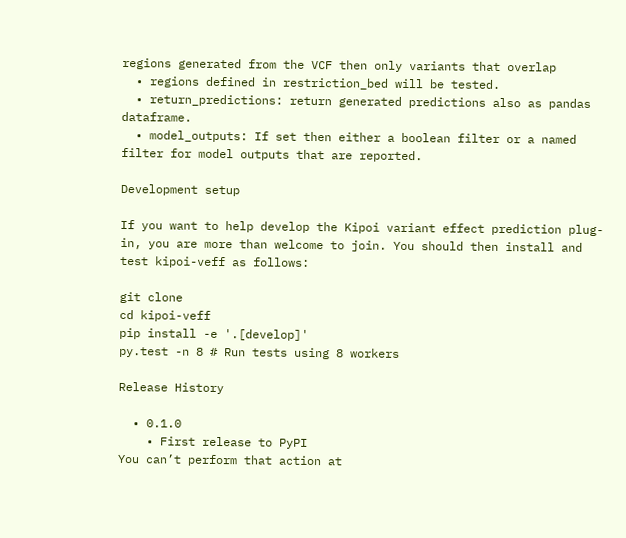regions generated from the VCF then only variants that overlap
  • regions defined in restriction_bed will be tested.
  • return_predictions: return generated predictions also as pandas dataframe.
  • model_outputs: If set then either a boolean filter or a named filter for model outputs that are reported.

Development setup

If you want to help develop the Kipoi variant effect prediction plug-in, you are more than welcome to join. You should then install and test kipoi-veff as follows:

git clone
cd kipoi-veff
pip install -e '.[develop]'
py.test -n 8 # Run tests using 8 workers

Release History

  • 0.1.0
    • First release to PyPI
You can’t perform that action at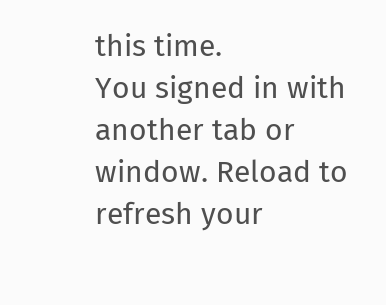this time.
You signed in with another tab or window. Reload to refresh your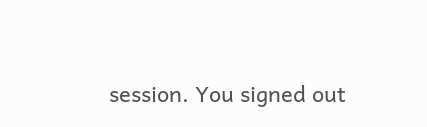session. You signed out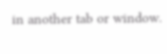in another tab or window.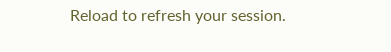Reload to refresh your session.